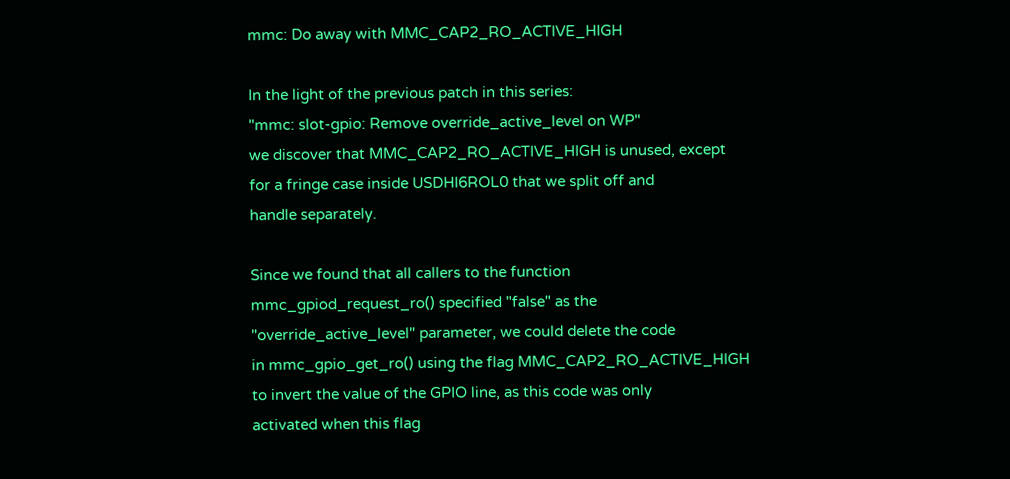mmc: Do away with MMC_CAP2_RO_ACTIVE_HIGH

In the light of the previous patch in this series:
"mmc: slot-gpio: Remove override_active_level on WP"
we discover that MMC_CAP2_RO_ACTIVE_HIGH is unused, except
for a fringe case inside USDHI6ROL0 that we split off and
handle separately.

Since we found that all callers to the function
mmc_gpiod_request_ro() specified "false" as the
"override_active_level" parameter, we could delete the code
in mmc_gpio_get_ro() using the flag MMC_CAP2_RO_ACTIVE_HIGH
to invert the value of the GPIO line, as this code was only
activated when this flag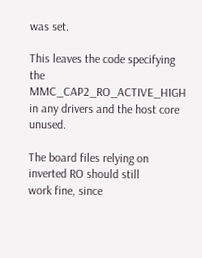was set.

This leaves the code specifying the MMC_CAP2_RO_ACTIVE_HIGH
in any drivers and the host core unused.

The board files relying on inverted RO should still
work fine, since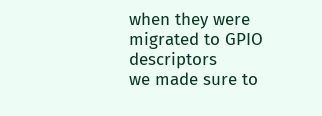when they were migrated to GPIO descriptors
we made sure to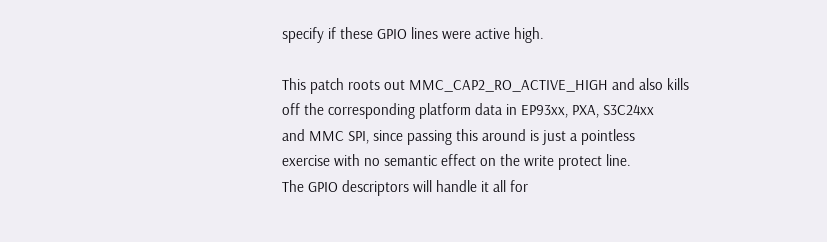specify if these GPIO lines were active high.

This patch roots out MMC_CAP2_RO_ACTIVE_HIGH and also kills
off the corresponding platform data in EP93xx, PXA, S3C24xx
and MMC SPI, since passing this around is just a pointless
exercise with no semantic effect on the write protect line.
The GPIO descriptors will handle it all for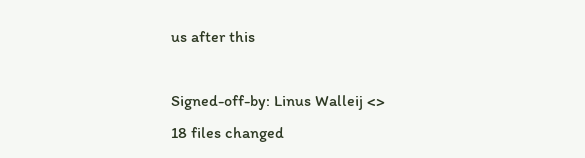us after this

Signed-off-by: Linus Walleij <>
18 files changed